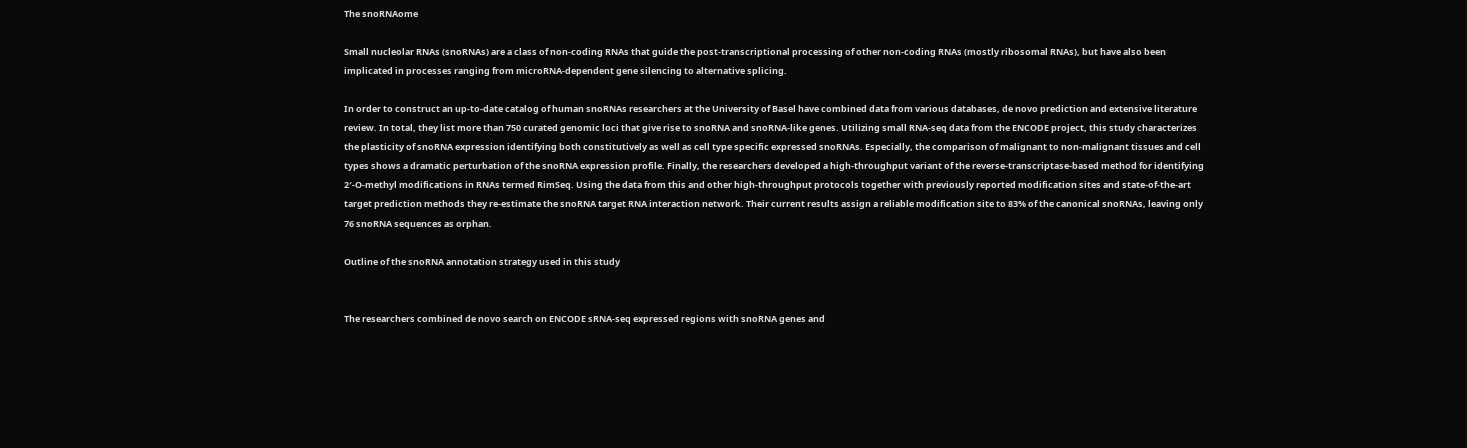The snoRNAome

Small nucleolar RNAs (snoRNAs) are a class of non-coding RNAs that guide the post-transcriptional processing of other non-coding RNAs (mostly ribosomal RNAs), but have also been implicated in processes ranging from microRNA-dependent gene silencing to alternative splicing.

In order to construct an up-to-date catalog of human snoRNAs researchers at the University of Basel have combined data from various databases, de novo prediction and extensive literature review. In total, they list more than 750 curated genomic loci that give rise to snoRNA and snoRNA-like genes. Utilizing small RNA-seq data from the ENCODE project, this study characterizes the plasticity of snoRNA expression identifying both constitutively as well as cell type specific expressed snoRNAs. Especially, the comparison of malignant to non-malignant tissues and cell types shows a dramatic perturbation of the snoRNA expression profile. Finally, the researchers developed a high-throughput variant of the reverse-transcriptase-based method for identifying 2′-O-methyl modifications in RNAs termed RimSeq. Using the data from this and other high-throughput protocols together with previously reported modification sites and state-of-the-art target prediction methods they re-estimate the snoRNA target RNA interaction network. Their current results assign a reliable modification site to 83% of the canonical snoRNAs, leaving only 76 snoRNA sequences as orphan.

Outline of the snoRNA annotation strategy used in this study


The researchers combined de novo search on ENCODE sRNA-seq expressed regions with snoRNA genes and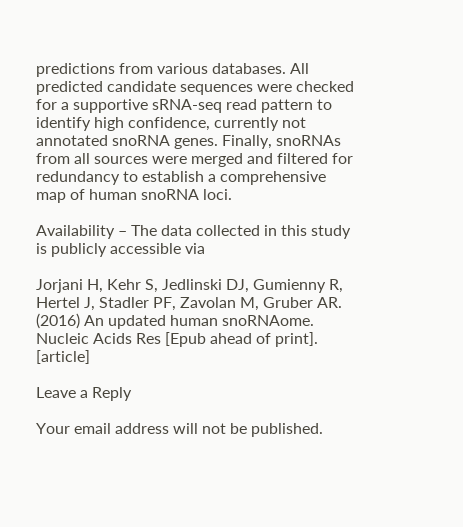predictions from various databases. All predicted candidate sequences were checked for a supportive sRNA-seq read pattern to identify high confidence, currently not annotated snoRNA genes. Finally, snoRNAs from all sources were merged and filtered for redundancy to establish a comprehensive map of human snoRNA loci.

Availability – The data collected in this study is publicly accessible via

Jorjani H, Kehr S, Jedlinski DJ, Gumienny R, Hertel J, Stadler PF, Zavolan M, Gruber AR. (2016) An updated human snoRNAome. Nucleic Acids Res [Epub ahead of print]. [article]

Leave a Reply

Your email address will not be published.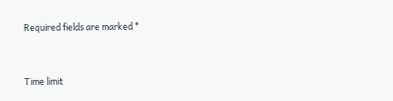Required fields are marked *


Time limit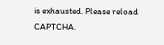is exhausted. Please reload CAPTCHA.